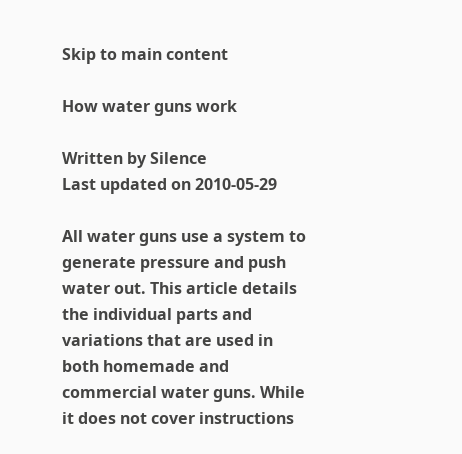Skip to main content

How water guns work

Written by Silence
Last updated on 2010-05-29

All water guns use a system to generate pressure and push water out. This article details the individual parts and variations that are used in both homemade and commercial water guns. While it does not cover instructions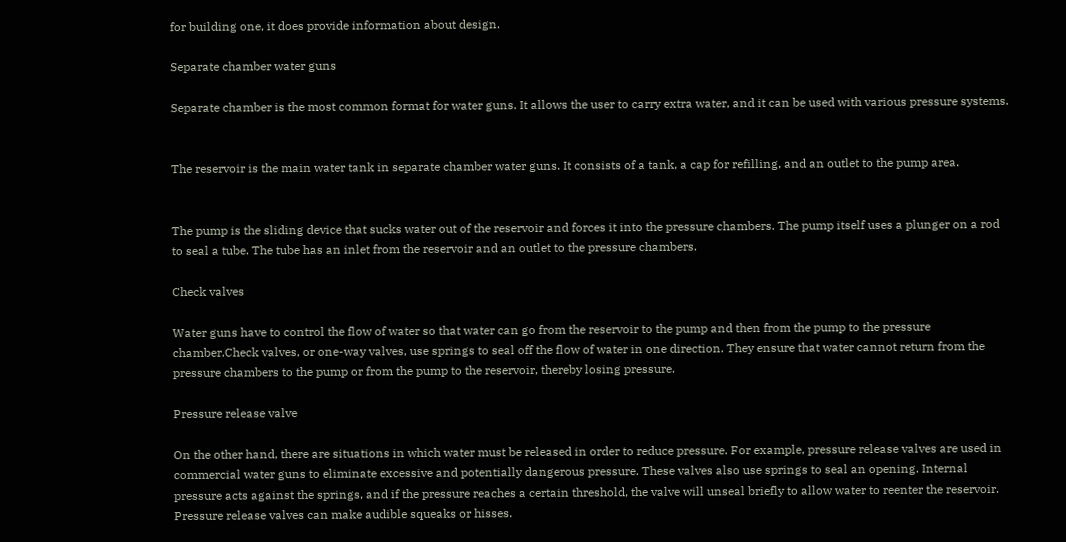for building one, it does provide information about design.

Separate chamber water guns

Separate chamber is the most common format for water guns. It allows the user to carry extra water, and it can be used with various pressure systems.


The reservoir is the main water tank in separate chamber water guns. It consists of a tank, a cap for refilling, and an outlet to the pump area.


The pump is the sliding device that sucks water out of the reservoir and forces it into the pressure chambers. The pump itself uses a plunger on a rod to seal a tube. The tube has an inlet from the reservoir and an outlet to the pressure chambers.

Check valves

Water guns have to control the flow of water so that water can go from the reservoir to the pump and then from the pump to the pressure chamber.Check valves, or one-way valves, use springs to seal off the flow of water in one direction. They ensure that water cannot return from the pressure chambers to the pump or from the pump to the reservoir, thereby losing pressure.

Pressure release valve

On the other hand, there are situations in which water must be released in order to reduce pressure. For example, pressure release valves are used in commercial water guns to eliminate excessive and potentially dangerous pressure. These valves also use springs to seal an opening. Internal pressure acts against the springs, and if the pressure reaches a certain threshold, the valve will unseal briefly to allow water to reenter the reservoir. Pressure release valves can make audible squeaks or hisses.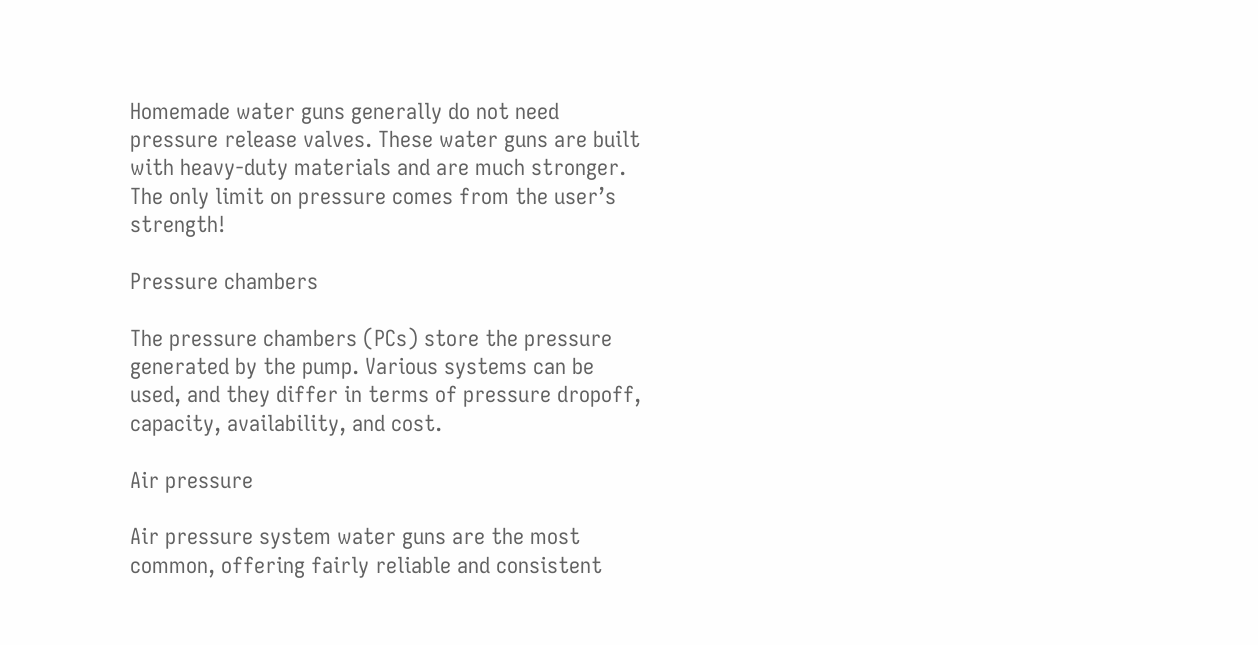Homemade water guns generally do not need pressure release valves. These water guns are built with heavy-duty materials and are much stronger. The only limit on pressure comes from the user’s strength!

Pressure chambers

The pressure chambers (PCs) store the pressure generated by the pump. Various systems can be used, and they differ in terms of pressure dropoff, capacity, availability, and cost.

Air pressure

Air pressure system water guns are the most common, offering fairly reliable and consistent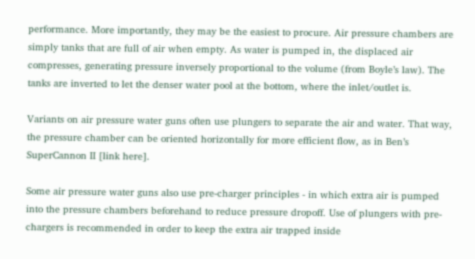performance. More importantly, they may be the easiest to procure. Air pressure chambers are simply tanks that are full of air when empty. As water is pumped in, the displaced air compresses, generating pressure inversely proportional to the volume (from Boyle’s law). The tanks are inverted to let the denser water pool at the bottom, where the inlet/outlet is.

Variants on air pressure water guns often use plungers to separate the air and water. That way, the pressure chamber can be oriented horizontally for more efficient flow, as in Ben’s SuperCannon II [link here].

Some air pressure water guns also use pre-charger principles - in which extra air is pumped into the pressure chambers beforehand to reduce pressure dropoff. Use of plungers with pre-chargers is recommended in order to keep the extra air trapped inside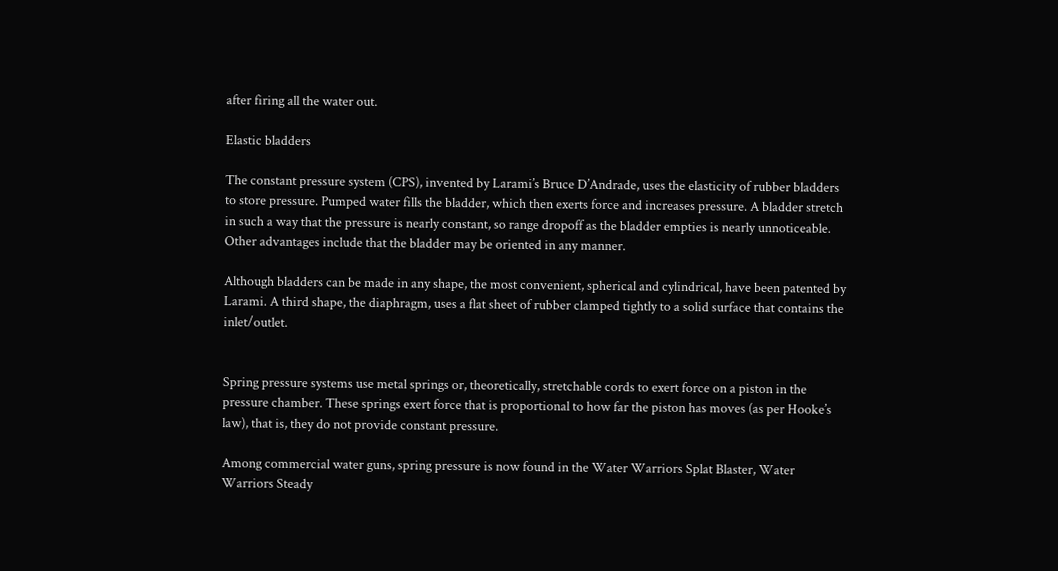after firing all the water out.

Elastic bladders

The constant pressure system (CPS), invented by Larami’s Bruce D’Andrade, uses the elasticity of rubber bladders to store pressure. Pumped water fills the bladder, which then exerts force and increases pressure. A bladder stretch in such a way that the pressure is nearly constant, so range dropoff as the bladder empties is nearly unnoticeable. Other advantages include that the bladder may be oriented in any manner.

Although bladders can be made in any shape, the most convenient, spherical and cylindrical, have been patented by Larami. A third shape, the diaphragm, uses a flat sheet of rubber clamped tightly to a solid surface that contains the inlet/outlet.


Spring pressure systems use metal springs or, theoretically, stretchable cords to exert force on a piston in the pressure chamber. These springs exert force that is proportional to how far the piston has moves (as per Hooke’s law), that is, they do not provide constant pressure.

Among commercial water guns, spring pressure is now found in the Water Warriors Splat Blaster, Water Warriors Steady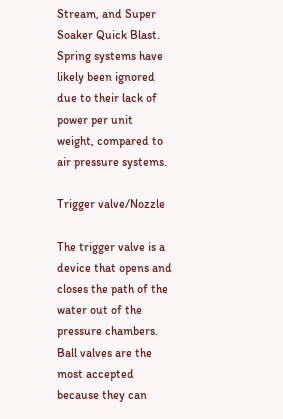Stream, and Super Soaker Quick Blast. Spring systems have likely been ignored due to their lack of power per unit weight, compared to air pressure systems.

Trigger valve/Nozzle

The trigger valve is a device that opens and closes the path of the water out of the pressure chambers. Ball valves are the most accepted because they can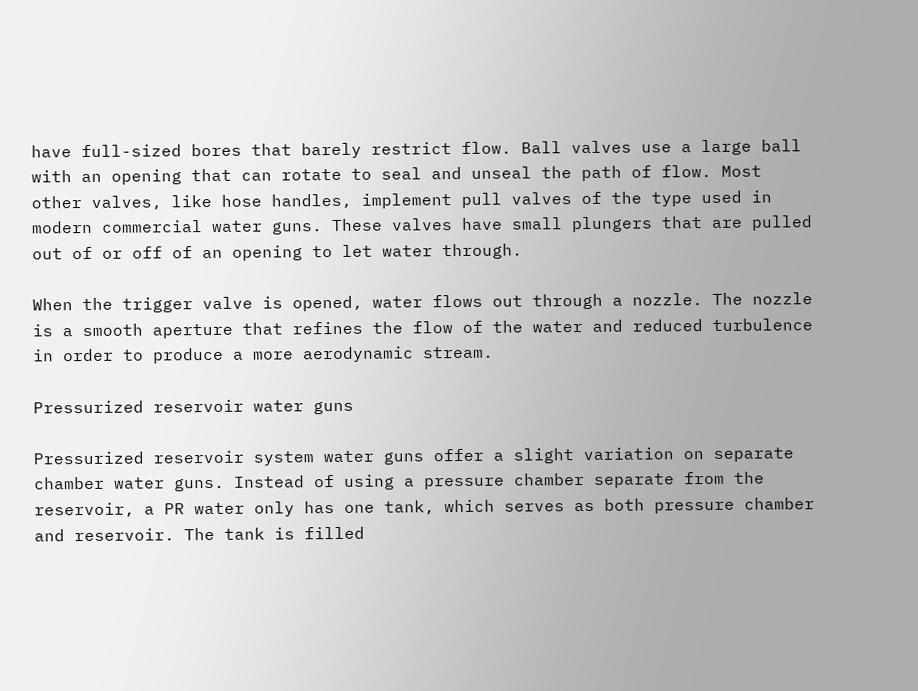have full-sized bores that barely restrict flow. Ball valves use a large ball with an opening that can rotate to seal and unseal the path of flow. Most other valves, like hose handles, implement pull valves of the type used in modern commercial water guns. These valves have small plungers that are pulled out of or off of an opening to let water through.

When the trigger valve is opened, water flows out through a nozzle. The nozzle is a smooth aperture that refines the flow of the water and reduced turbulence in order to produce a more aerodynamic stream.

Pressurized reservoir water guns

Pressurized reservoir system water guns offer a slight variation on separate chamber water guns. Instead of using a pressure chamber separate from the reservoir, a PR water only has one tank, which serves as both pressure chamber and reservoir. The tank is filled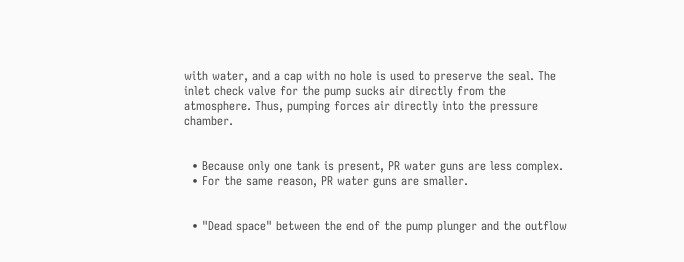with water, and a cap with no hole is used to preserve the seal. The inlet check valve for the pump sucks air directly from the atmosphere. Thus, pumping forces air directly into the pressure chamber.


  • Because only one tank is present, PR water guns are less complex.
  • For the same reason, PR water guns are smaller.


  • "Dead space" between the end of the pump plunger and the outflow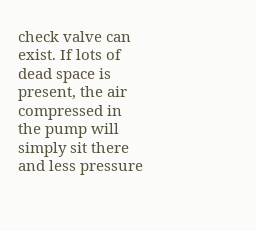check valve can exist. If lots of dead space is present, the air compressed in the pump will simply sit there and less pressure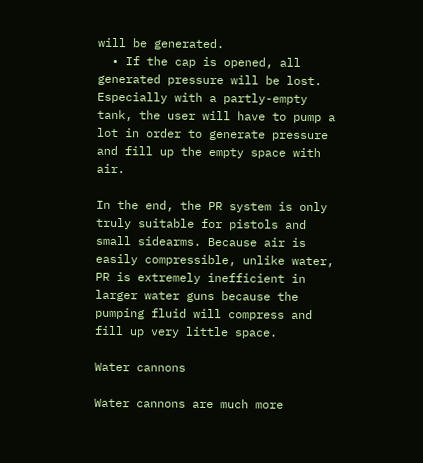will be generated.
  • If the cap is opened, all generated pressure will be lost. Especially with a partly-empty tank, the user will have to pump a lot in order to generate pressure and fill up the empty space with air.

In the end, the PR system is only truly suitable for pistols and small sidearms. Because air is easily compressible, unlike water, PR is extremely inefficient in larger water guns because the pumping fluid will compress and fill up very little space.

Water cannons

Water cannons are much more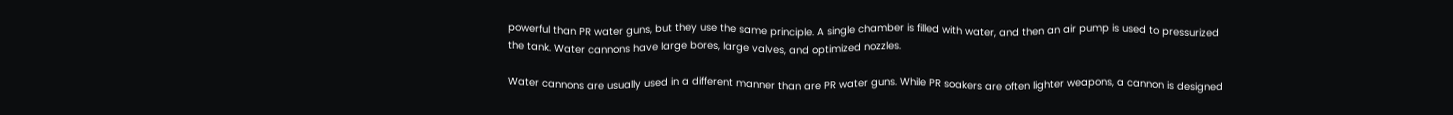powerful than PR water guns, but they use the same principle. A single chamber is filled with water, and then an air pump is used to pressurized the tank. Water cannons have large bores, large valves, and optimized nozzles.

Water cannons are usually used in a different manner than are PR water guns. While PR soakers are often lighter weapons, a cannon is designed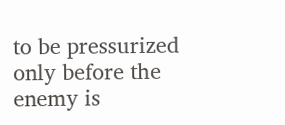to be pressurized only before the enemy is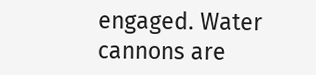engaged. Water cannons are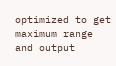optimized to get maximum range and output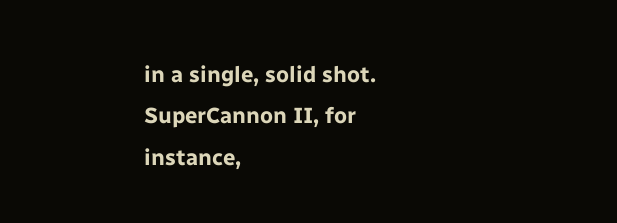in a single, solid shot. SuperCannon II, for instance,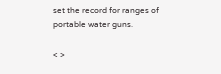set the record for ranges of portable water guns.

< >